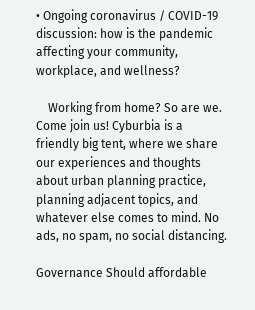• Ongoing coronavirus / COVID-19 discussion: how is the pandemic affecting your community, workplace, and wellness?

    Working from home? So are we. Come join us! Cyburbia is a friendly big tent, where we share our experiences and thoughts about urban planning practice, planning adjacent topics, and whatever else comes to mind. No ads, no spam, no social distancing.

Governance Should affordable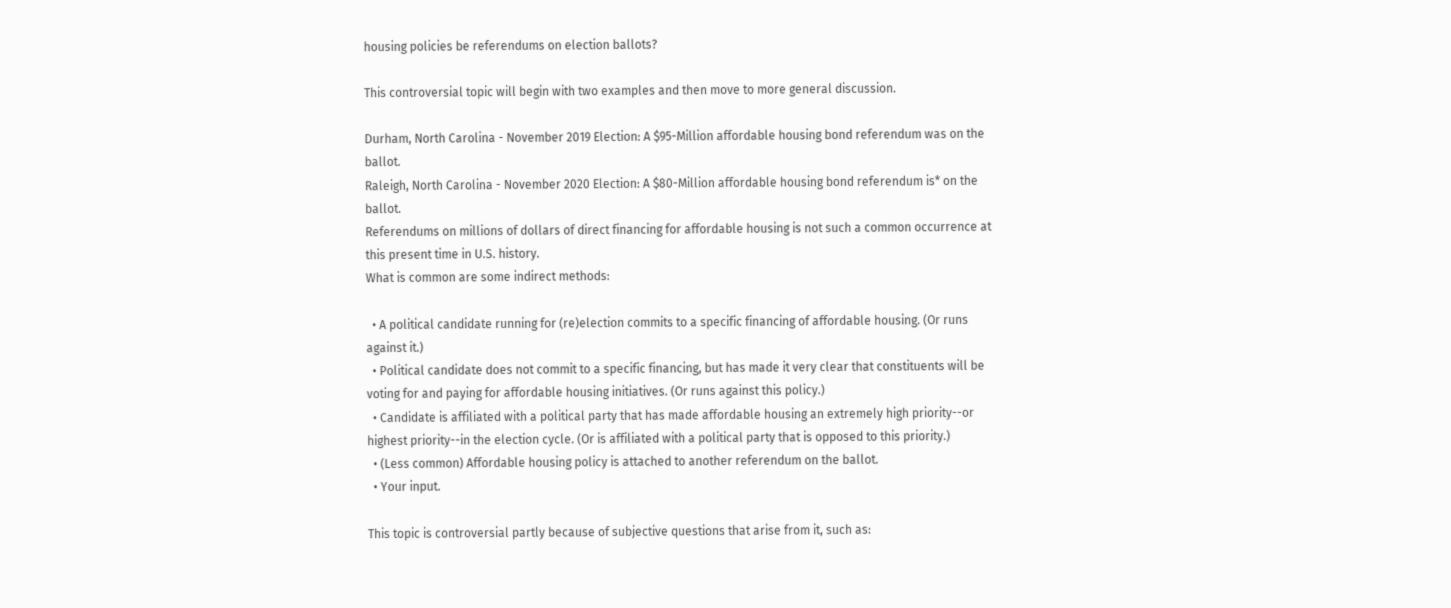housing policies be referendums on election ballots?

This controversial topic will begin with two examples and then move to more general discussion.

Durham, North Carolina - November 2019 Election: A $95-Million affordable housing bond referendum was on the ballot.
Raleigh, North Carolina - November 2020 Election: A $80-Million affordable housing bond referendum is* on the ballot.
Referendums on millions of dollars of direct financing for affordable housing is not such a common occurrence at this present time in U.S. history.
What is common are some indirect methods:

  • A political candidate running for (re)election commits to a specific financing of affordable housing. (Or runs against it.)
  • Political candidate does not commit to a specific financing, but has made it very clear that constituents will be voting for and paying for affordable housing initiatives. (Or runs against this policy.)
  • Candidate is affiliated with a political party that has made affordable housing an extremely high priority--or highest priority--in the election cycle. (Or is affiliated with a political party that is opposed to this priority.)
  • (Less common) Affordable housing policy is attached to another referendum on the ballot.
  • Your input.

This topic is controversial partly because of subjective questions that arise from it, such as: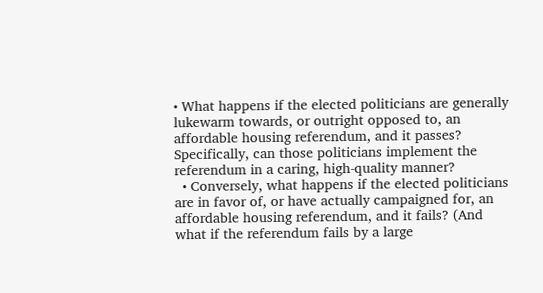• What happens if the elected politicians are generally lukewarm towards, or outright opposed to, an affordable housing referendum, and it passes? Specifically, can those politicians implement the referendum in a caring, high-quality manner?
  • Conversely, what happens if the elected politicians are in favor of, or have actually campaigned for, an affordable housing referendum, and it fails? (And what if the referendum fails by a large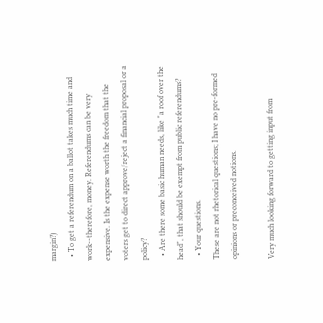margin?)
  • To get a referendum on a ballot takes much time and work--therefore, money. Referendums can be very expensive. Is the expense worth the freedom that the voters get to direct approve/reject a financial proposal or a policy?
  • Are there some basic human needs, like "a roof over the head", that should be exempt from public referendums?
  • Your questions.
These are not rhetorical questions; I have no pre-formed opinions or preconceived notions.

Very much looking forward to getting input from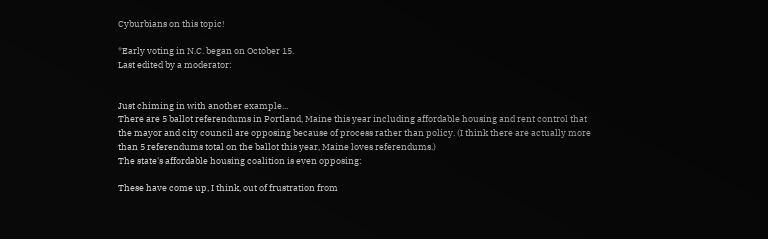Cyburbians on this topic!

*Early voting in N.C. began on October 15.
Last edited by a moderator:


Just chiming in with another example...
There are 5 ballot referendums in Portland, Maine this year including affordable housing and rent control that the mayor and city council are opposing because of process rather than policy. (I think there are actually more than 5 referendums total on the ballot this year, Maine loves referendums.)
The state's affordable housing coalition is even opposing:

These have come up, I think, out of frustration from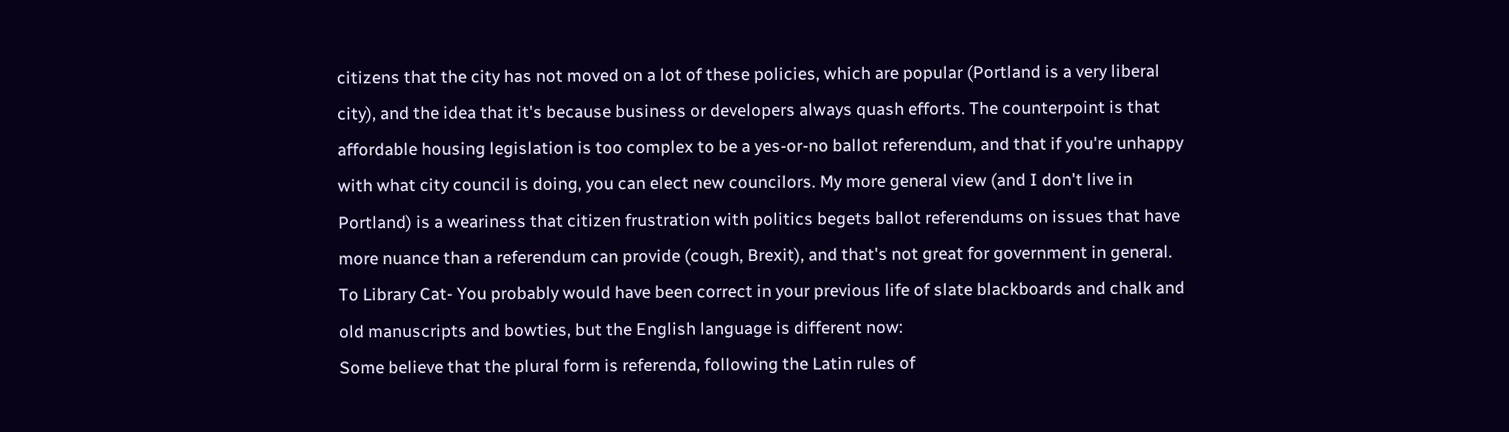citizens that the city has not moved on a lot of these policies, which are popular (Portland is a very liberal city), and the idea that it's because business or developers always quash efforts. The counterpoint is that affordable housing legislation is too complex to be a yes-or-no ballot referendum, and that if you're unhappy with what city council is doing, you can elect new councilors. My more general view (and I don't live in Portland) is a weariness that citizen frustration with politics begets ballot referendums on issues that have more nuance than a referendum can provide (cough, Brexit), and that's not great for government in general.
To Library Cat- You probably would have been correct in your previous life of slate blackboards and chalk and old manuscripts and bowties, but the English language is different now:
Some believe that the plural form is referenda, following the Latin rules of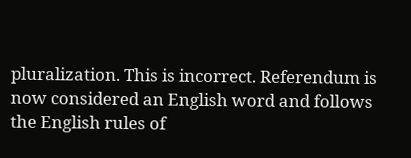pluralization. This is incorrect. Referendum is now considered an English word and follows the English rules of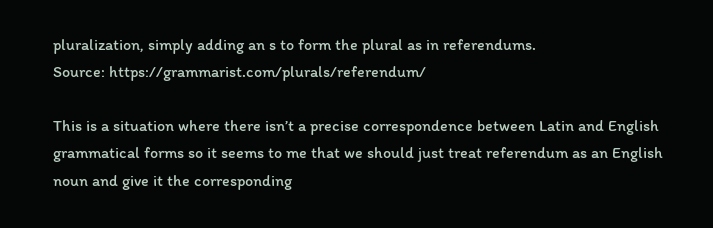pluralization, simply adding an s to form the plural as in referendums.
Source: https://grammarist.com/plurals/referendum/

This is a situation where there isn’t a precise correspondence between Latin and English grammatical forms so it seems to me that we should just treat referendum as an English noun and give it the corresponding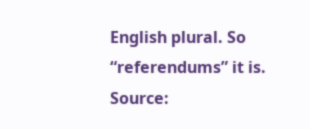English plural. So “referendums” it is.
Source: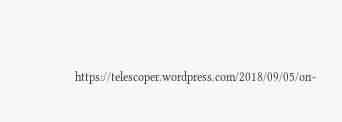https://telescoper.wordpress.com/2018/09/05/on-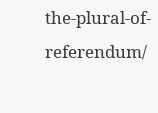the-plural-of-referendum/